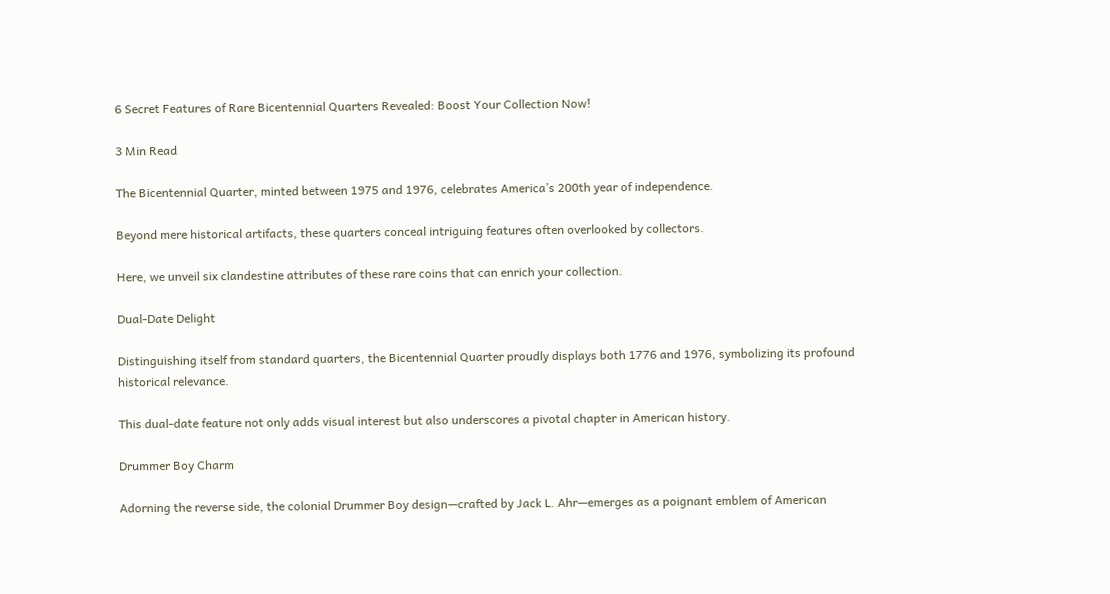6 Secret Features of Rare Bicentennial Quarters Revealed: Boost Your Collection Now!

3 Min Read

The Bicentennial Quarter, minted between 1975 and 1976, celebrates America’s 200th year of independence.

Beyond mere historical artifacts, these quarters conceal intriguing features often overlooked by collectors.

Here, we unveil six clandestine attributes of these rare coins that can enrich your collection.

Dual-Date Delight

Distinguishing itself from standard quarters, the Bicentennial Quarter proudly displays both 1776 and 1976, symbolizing its profound historical relevance.

This dual-date feature not only adds visual interest but also underscores a pivotal chapter in American history.

Drummer Boy Charm

Adorning the reverse side, the colonial Drummer Boy design—crafted by Jack L. Ahr—emerges as a poignant emblem of American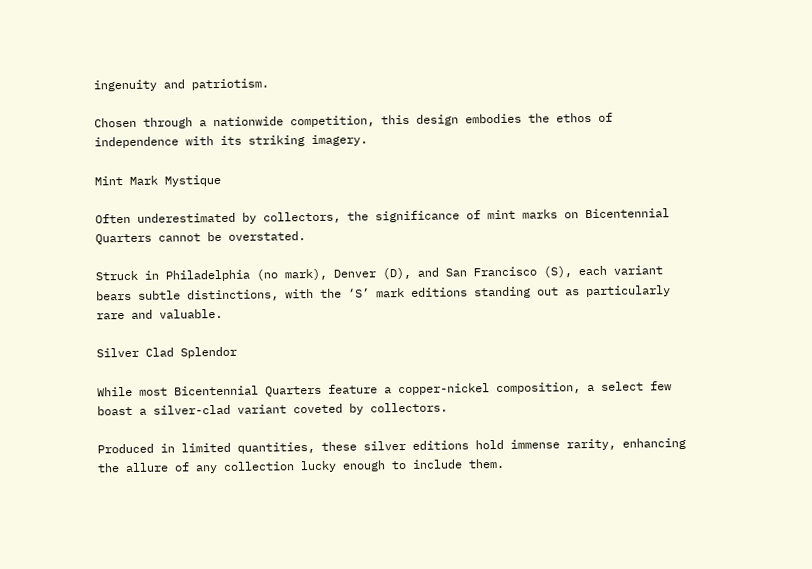ingenuity and patriotism.

Chosen through a nationwide competition, this design embodies the ethos of independence with its striking imagery.

Mint Mark Mystique

Often underestimated by collectors, the significance of mint marks on Bicentennial Quarters cannot be overstated.

Struck in Philadelphia (no mark), Denver (D), and San Francisco (S), each variant bears subtle distinctions, with the ‘S’ mark editions standing out as particularly rare and valuable.

Silver Clad Splendor

While most Bicentennial Quarters feature a copper-nickel composition, a select few boast a silver-clad variant coveted by collectors.

Produced in limited quantities, these silver editions hold immense rarity, enhancing the allure of any collection lucky enough to include them.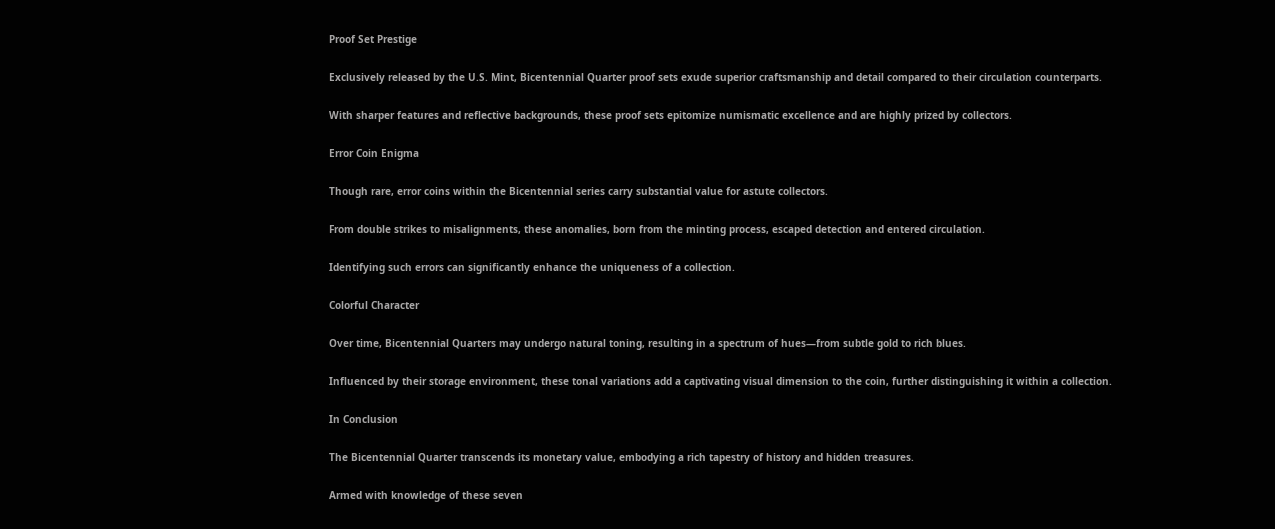Proof Set Prestige

Exclusively released by the U.S. Mint, Bicentennial Quarter proof sets exude superior craftsmanship and detail compared to their circulation counterparts.

With sharper features and reflective backgrounds, these proof sets epitomize numismatic excellence and are highly prized by collectors.

Error Coin Enigma

Though rare, error coins within the Bicentennial series carry substantial value for astute collectors.

From double strikes to misalignments, these anomalies, born from the minting process, escaped detection and entered circulation.

Identifying such errors can significantly enhance the uniqueness of a collection.

Colorful Character

Over time, Bicentennial Quarters may undergo natural toning, resulting in a spectrum of hues—from subtle gold to rich blues.

Influenced by their storage environment, these tonal variations add a captivating visual dimension to the coin, further distinguishing it within a collection.

In Conclusion

The Bicentennial Quarter transcends its monetary value, embodying a rich tapestry of history and hidden treasures.

Armed with knowledge of these seven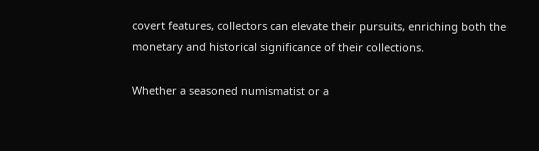covert features, collectors can elevate their pursuits, enriching both the monetary and historical significance of their collections.

Whether a seasoned numismatist or a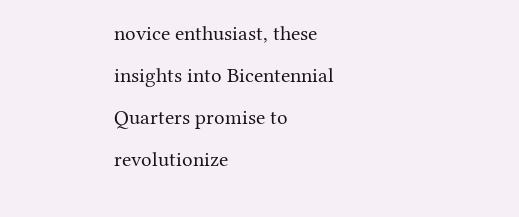novice enthusiast, these insights into Bicentennial Quarters promise to revolutionize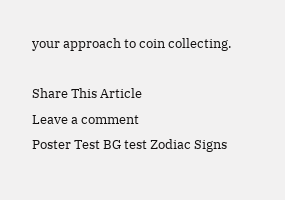your approach to coin collecting.

Share This Article
Leave a comment
Poster Test BG test Zodiac Signs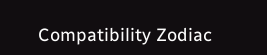Compatibility Zodiac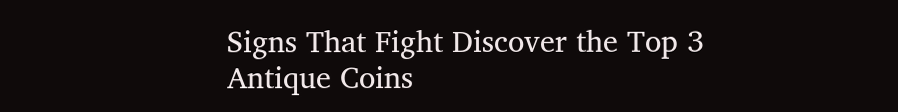Signs That Fight Discover the Top 3 Antique Coins